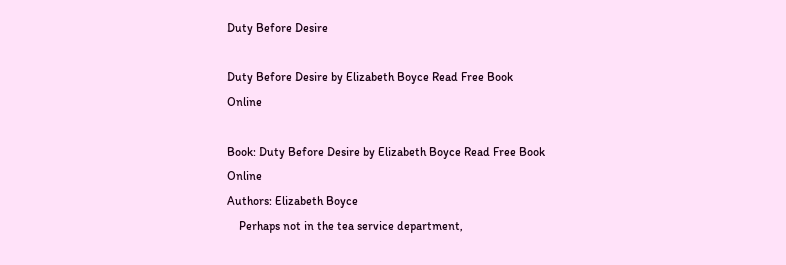Duty Before Desire

Duty Before Desire by Elizabeth Boyce Read Free Book Online

Book: Duty Before Desire by Elizabeth Boyce Read Free Book Online
Authors: Elizabeth Boyce
    Perhaps not in the tea service department,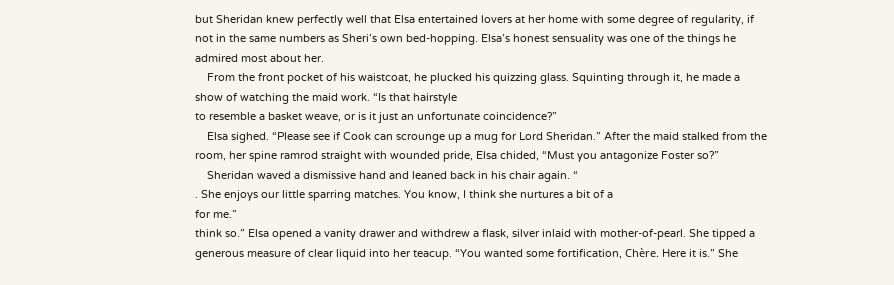but Sheridan knew perfectly well that Elsa entertained lovers at her home with some degree of regularity, if not in the same numbers as Sheri’s own bed-hopping. Elsa’s honest sensuality was one of the things he admired most about her.
    From the front pocket of his waistcoat, he plucked his quizzing glass. Squinting through it, he made a show of watching the maid work. “Is that hairstyle
to resemble a basket weave, or is it just an unfortunate coincidence?”
    Elsa sighed. “Please see if Cook can scrounge up a mug for Lord Sheridan.” After the maid stalked from the room, her spine ramrod straight with wounded pride, Elsa chided, “Must you antagonize Foster so?”
    Sheridan waved a dismissive hand and leaned back in his chair again. “
. She enjoys our little sparring matches. You know, I think she nurtures a bit of a
for me.”
think so.” Elsa opened a vanity drawer and withdrew a flask, silver inlaid with mother-of-pearl. She tipped a generous measure of clear liquid into her teacup. “You wanted some fortification, Chère. Here it is.” She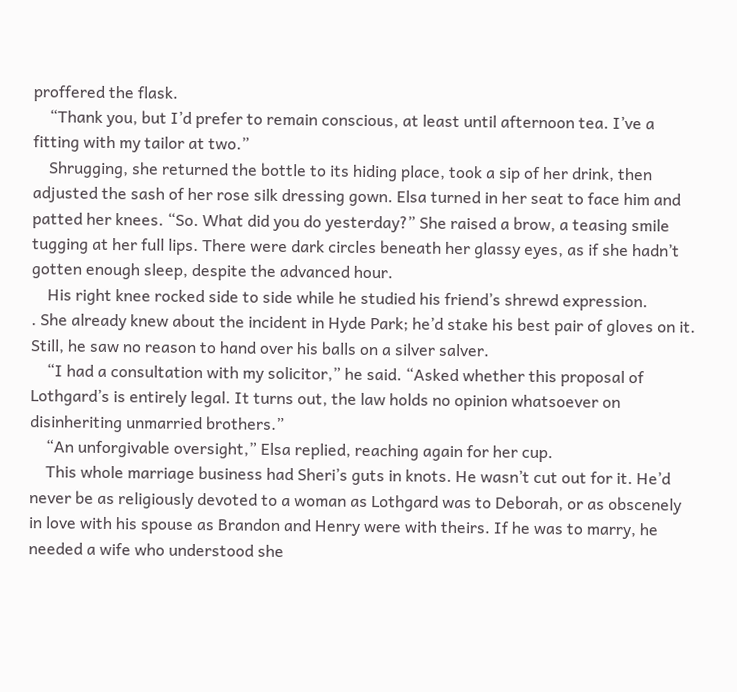proffered the flask.
    “Thank you, but I’d prefer to remain conscious, at least until afternoon tea. I’ve a fitting with my tailor at two.”
    Shrugging, she returned the bottle to its hiding place, took a sip of her drink, then adjusted the sash of her rose silk dressing gown. Elsa turned in her seat to face him and patted her knees. “So. What did you do yesterday?” She raised a brow, a teasing smile tugging at her full lips. There were dark circles beneath her glassy eyes, as if she hadn’t gotten enough sleep, despite the advanced hour.
    His right knee rocked side to side while he studied his friend’s shrewd expression.
. She already knew about the incident in Hyde Park; he’d stake his best pair of gloves on it. Still, he saw no reason to hand over his balls on a silver salver.
    “I had a consultation with my solicitor,” he said. “Asked whether this proposal of Lothgard’s is entirely legal. It turns out, the law holds no opinion whatsoever on disinheriting unmarried brothers.”
    “An unforgivable oversight,” Elsa replied, reaching again for her cup.
    This whole marriage business had Sheri’s guts in knots. He wasn’t cut out for it. He’d never be as religiously devoted to a woman as Lothgard was to Deborah, or as obscenely in love with his spouse as Brandon and Henry were with theirs. If he was to marry, he needed a wife who understood she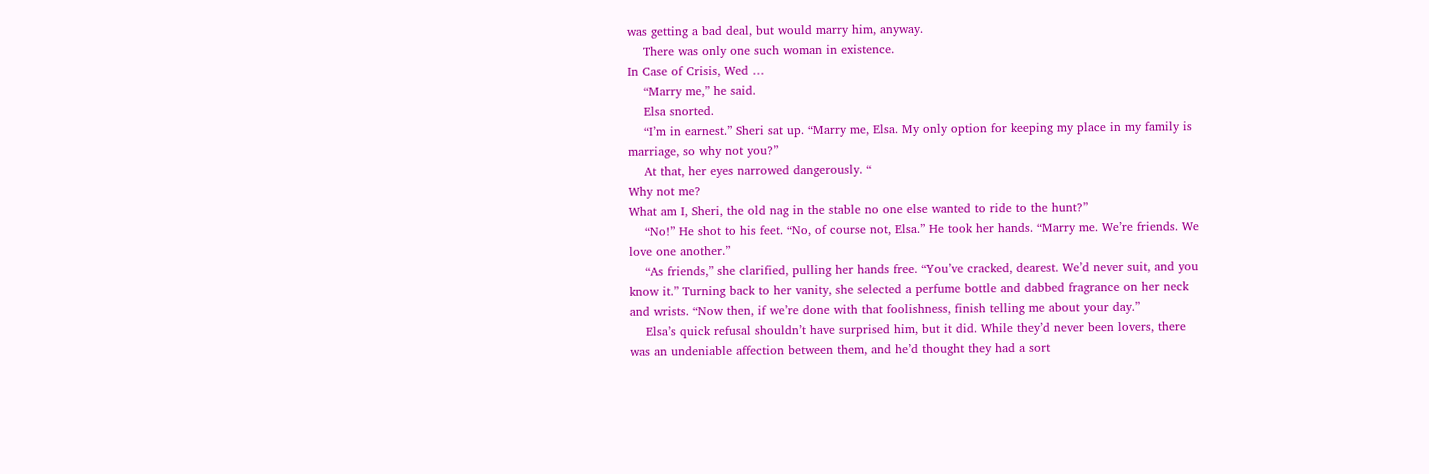was getting a bad deal, but would marry him, anyway.
    There was only one such woman in existence.
In Case of Crisis, Wed …
    “Marry me,” he said.
    Elsa snorted.
    “I’m in earnest.” Sheri sat up. “Marry me, Elsa. My only option for keeping my place in my family is marriage, so why not you?”
    At that, her eyes narrowed dangerously. “
Why not me?
What am I, Sheri, the old nag in the stable no one else wanted to ride to the hunt?”
    “No!” He shot to his feet. “No, of course not, Elsa.” He took her hands. “Marry me. We’re friends. We love one another.”
    “As friends,” she clarified, pulling her hands free. “You’ve cracked, dearest. We’d never suit, and you know it.” Turning back to her vanity, she selected a perfume bottle and dabbed fragrance on her neck and wrists. “Now then, if we’re done with that foolishness, finish telling me about your day.”
    Elsa’s quick refusal shouldn’t have surprised him, but it did. While they’d never been lovers, there was an undeniable affection between them, and he’d thought they had a sort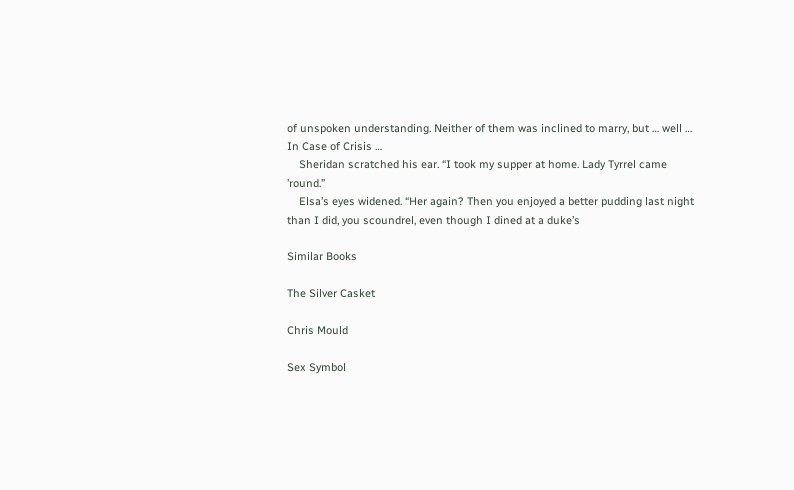of unspoken understanding. Neither of them was inclined to marry, but … well …
In Case of Crisis …
    Sheridan scratched his ear. “I took my supper at home. Lady Tyrrel came ’round.”
    Elsa’s eyes widened. “Her again? Then you enjoyed a better pudding last night than I did, you scoundrel, even though I dined at a duke’s

Similar Books

The Silver Casket

Chris Mould

Sex Symbol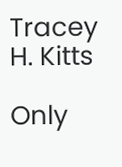Tracey H. Kitts

Only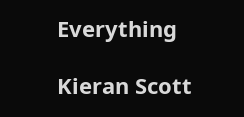Everything

Kieran Scott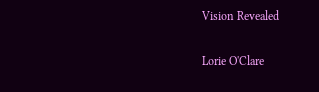Vision Revealed

Lorie O'Clare